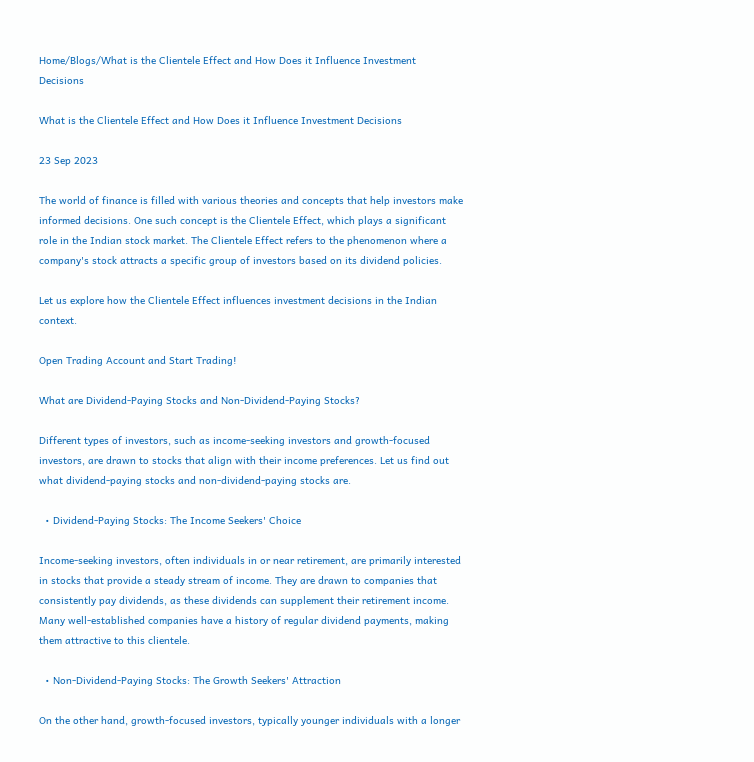Home/Blogs/What is the Clientele Effect and How Does it Influence Investment Decisions

What is the Clientele Effect and How Does it Influence Investment Decisions

23 Sep 2023

The world of finance is filled with various theories and concepts that help investors make informed decisions. One such concept is the Clientele Effect, which plays a significant role in the Indian stock market. The Clientele Effect refers to the phenomenon where a company's stock attracts a specific group of investors based on its dividend policies.

Let us explore how the Clientele Effect influences investment decisions in the Indian context.

Open Trading Account and Start Trading!

What are Dividend-Paying Stocks and Non-Dividend-Paying Stocks?

Different types of investors, such as income-seeking investors and growth-focused investors, are drawn to stocks that align with their income preferences. Let us find out what dividend-paying stocks and non-dividend-paying stocks are.

  • Dividend-Paying Stocks: The Income Seekers' Choice

Income-seeking investors, often individuals in or near retirement, are primarily interested in stocks that provide a steady stream of income. They are drawn to companies that consistently pay dividends, as these dividends can supplement their retirement income. Many well-established companies have a history of regular dividend payments, making them attractive to this clientele.

  • Non-Dividend-Paying Stocks: The Growth Seekers' Attraction

On the other hand, growth-focused investors, typically younger individuals with a longer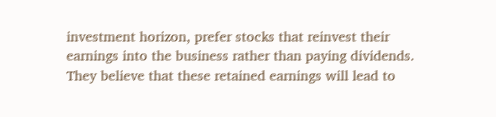investment horizon, prefer stocks that reinvest their earnings into the business rather than paying dividends. They believe that these retained earnings will lead to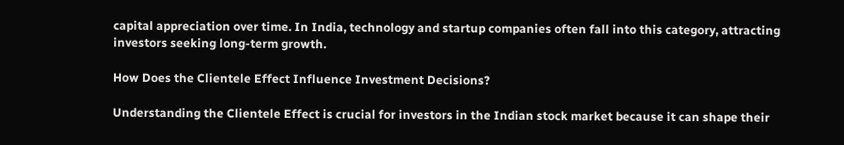capital appreciation over time. In India, technology and startup companies often fall into this category, attracting investors seeking long-term growth.

How Does the Clientele Effect Influence Investment Decisions?

Understanding the Clientele Effect is crucial for investors in the Indian stock market because it can shape their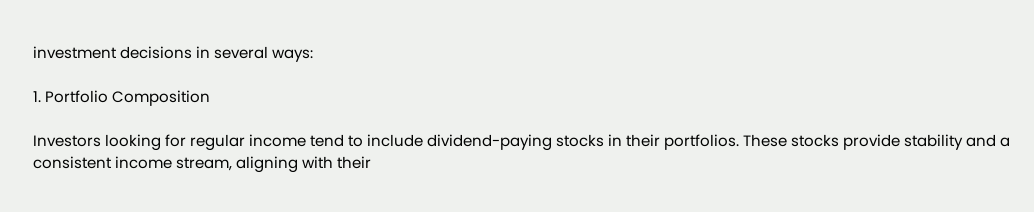investment decisions in several ways:

1. Portfolio Composition

Investors looking for regular income tend to include dividend-paying stocks in their portfolios. These stocks provide stability and a consistent income stream, aligning with their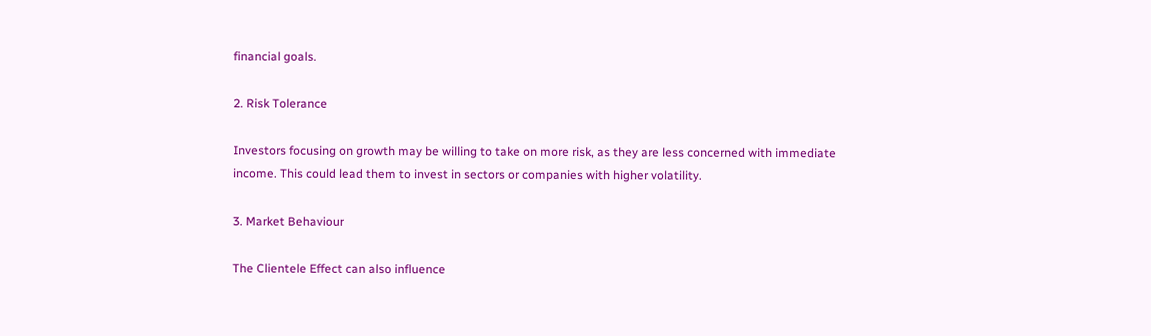financial goals.

2. Risk Tolerance

Investors focusing on growth may be willing to take on more risk, as they are less concerned with immediate income. This could lead them to invest in sectors or companies with higher volatility.

3. Market Behaviour

The Clientele Effect can also influence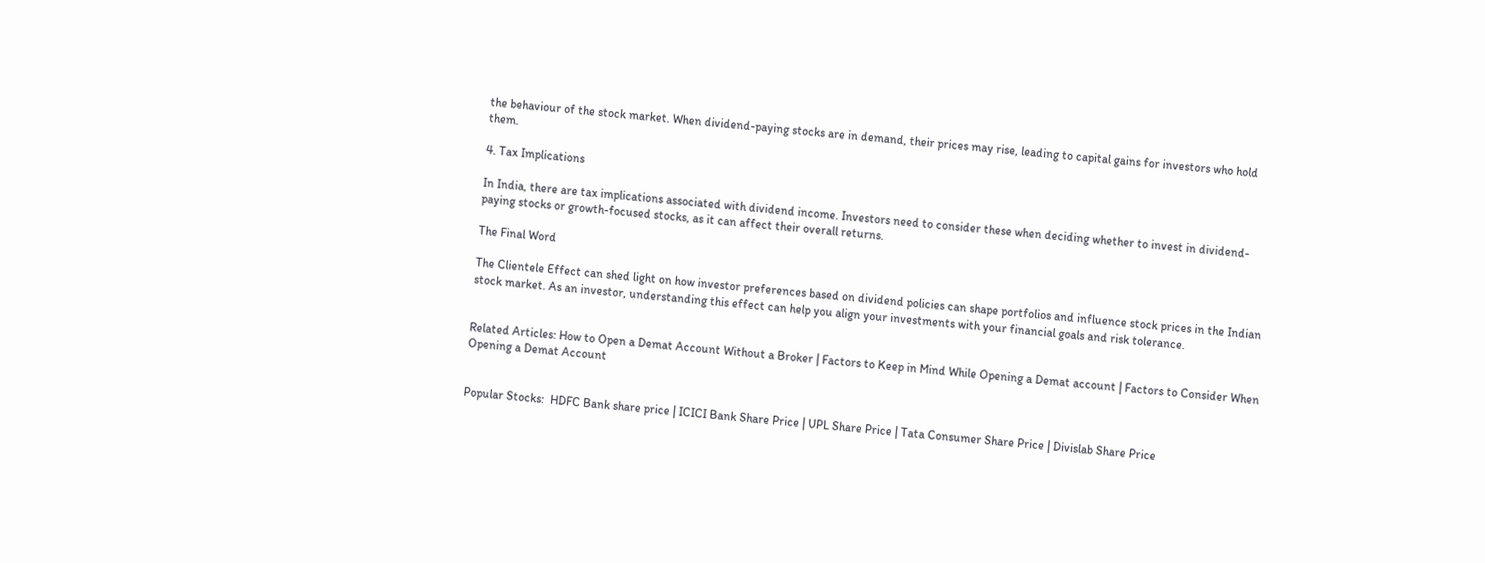the behaviour of the stock market. When dividend-paying stocks are in demand, their prices may rise, leading to capital gains for investors who hold them.

4. Tax Implications

In India, there are tax implications associated with dividend income. Investors need to consider these when deciding whether to invest in dividend-paying stocks or growth-focused stocks, as it can affect their overall returns.

The Final Word

The Clientele Effect can shed light on how investor preferences based on dividend policies can shape portfolios and influence stock prices in the Indian stock market. As an investor, understanding this effect can help you align your investments with your financial goals and risk tolerance.


Related Articles: How to Open a Demat Account Without a Broker | Factors to Keep in Mind While Opening a Demat account | Factors to Consider When Opening a Demat Account


Popular Stocks:  HDFC Bank share price | ICICI Bank Share Price | UPL Share Price | Tata Consumer Share Price | Divislab Share Price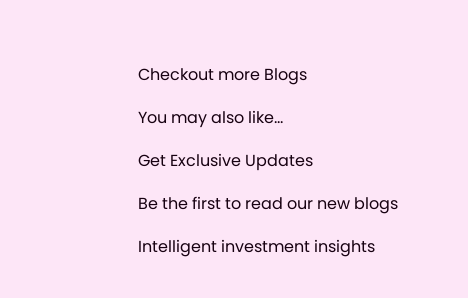Checkout more Blogs

You may also like…

Get Exclusive Updates

Be the first to read our new blogs

Intelligent investment insights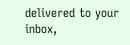delivered to your inbox,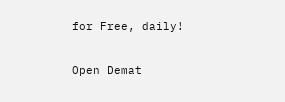for Free, daily!

Open Demat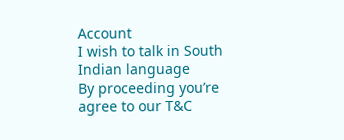Account
I wish to talk in South Indian language
By proceeding you’re agree to our T&C